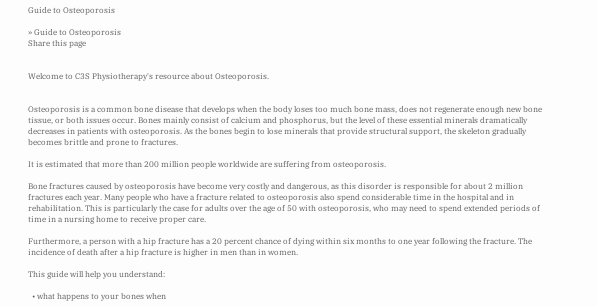Guide to Osteoporosis

» Guide to Osteoporosis
Share this page


Welcome to C3S Physiotherapy's resource about Osteoporosis.


Osteoporosis is a common bone disease that develops when the body loses too much bone mass, does not regenerate enough new bone tissue, or both issues occur. Bones mainly consist of calcium and phosphorus, but the level of these essential minerals dramatically decreases in patients with osteoporosis. As the bones begin to lose minerals that provide structural support, the skeleton gradually becomes brittle and prone to fractures.

It is estimated that more than 200 million people worldwide are suffering from osteoporosis.

Bone fractures caused by osteoporosis have become very costly and dangerous, as this disorder is responsible for about 2 million fractures each year. Many people who have a fracture related to osteoporosis also spend considerable time in the hospital and in rehabilitation. This is particularly the case for adults over the age of 50 with osteoporosis, who may need to spend extended periods of time in a nursing home to receive proper care.

Furthermore, a person with a hip fracture has a 20 percent chance of dying within six months to one year following the fracture. The incidence of death after a hip fracture is higher in men than in women.

This guide will help you understand:

  • what happens to your bones when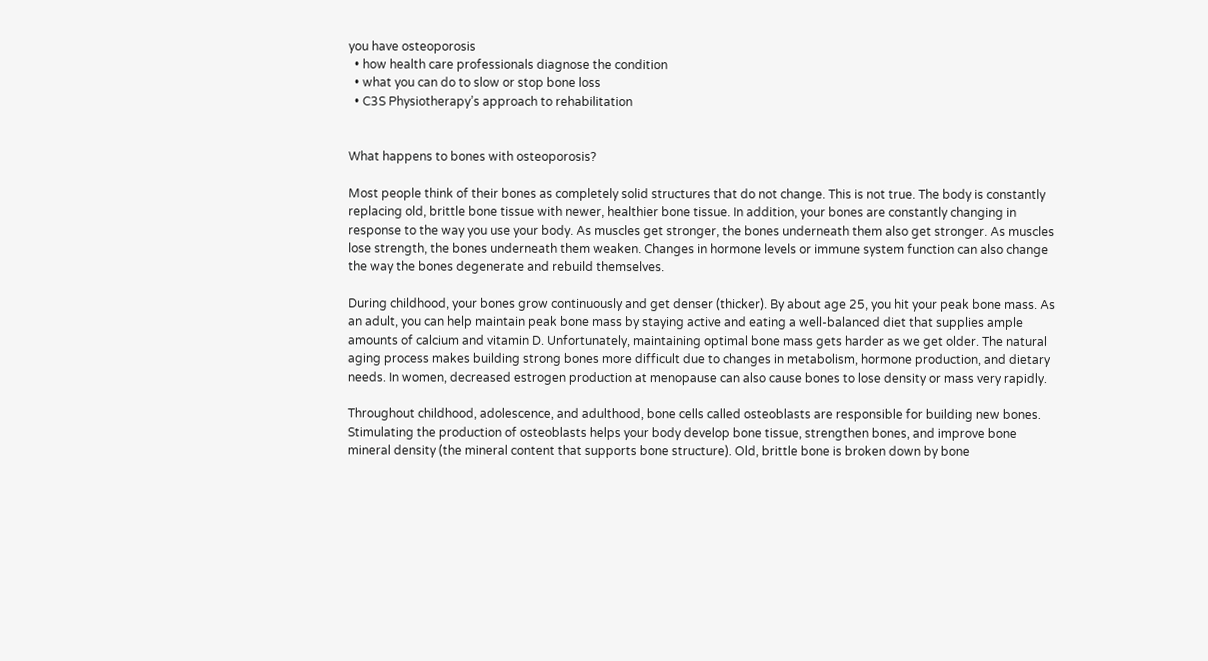you have osteoporosis
  • how health care professionals diagnose the condition
  • what you can do to slow or stop bone loss
  • C3S Physiotherapy’s approach to rehabilitation


What happens to bones with osteoporosis?

Most people think of their bones as completely solid structures that do not change. This is not true. The body is constantly replacing old, brittle bone tissue with newer, healthier bone tissue. In addition, your bones are constantly changing in response to the way you use your body. As muscles get stronger, the bones underneath them also get stronger. As muscles lose strength, the bones underneath them weaken. Changes in hormone levels or immune system function can also change the way the bones degenerate and rebuild themselves.

During childhood, your bones grow continuously and get denser (thicker). By about age 25, you hit your peak bone mass. As an adult, you can help maintain peak bone mass by staying active and eating a well-balanced diet that supplies ample amounts of calcium and vitamin D. Unfortunately, maintaining optimal bone mass gets harder as we get older. The natural aging process makes building strong bones more difficult due to changes in metabolism, hormone production, and dietary needs. In women, decreased estrogen production at menopause can also cause bones to lose density or mass very rapidly.

Throughout childhood, adolescence, and adulthood, bone cells called osteoblasts are responsible for building new bones. Stimulating the production of osteoblasts helps your body develop bone tissue, strengthen bones, and improve bone mineral density (the mineral content that supports bone structure). Old, brittle bone is broken down by bone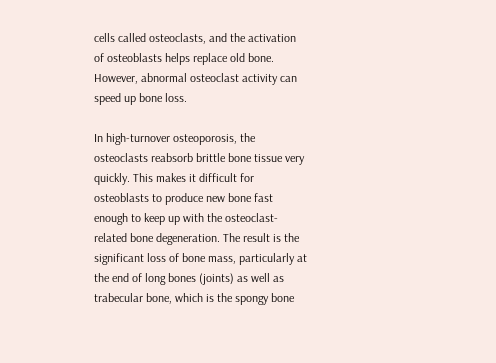cells called osteoclasts, and the activation of osteoblasts helps replace old bone. However, abnormal osteoclast activity can speed up bone loss.

In high-turnover osteoporosis, the osteoclasts reabsorb brittle bone tissue very quickly. This makes it difficult for osteoblasts to produce new bone fast enough to keep up with the osteoclast-related bone degeneration. The result is the significant loss of bone mass, particularly at the end of long bones (joints) as well as trabecular bone, which is the spongy bone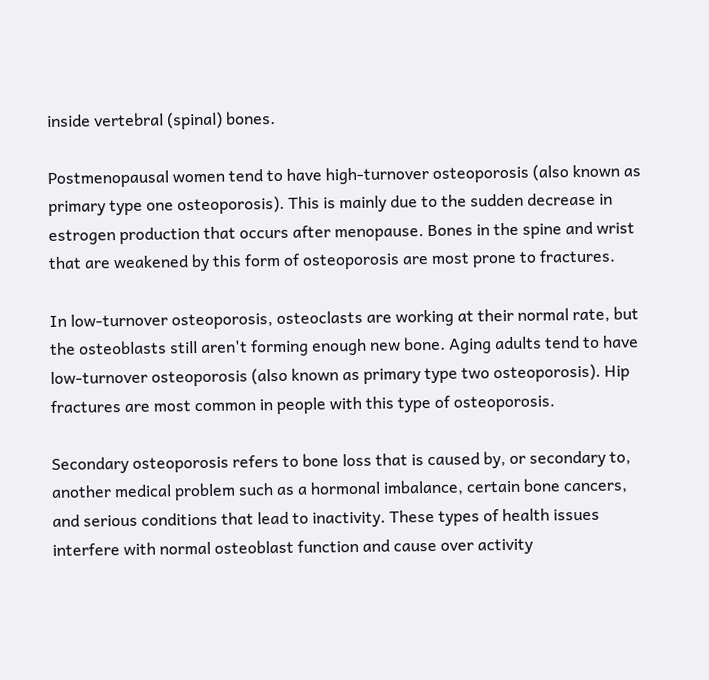inside vertebral (spinal) bones.

Postmenopausal women tend to have high-turnover osteoporosis (also known as primary type one osteoporosis). This is mainly due to the sudden decrease in estrogen production that occurs after menopause. Bones in the spine and wrist that are weakened by this form of osteoporosis are most prone to fractures.

In low-turnover osteoporosis, osteoclasts are working at their normal rate, but the osteoblasts still aren't forming enough new bone. Aging adults tend to have low-turnover osteoporosis (also known as primary type two osteoporosis). Hip fractures are most common in people with this type of osteoporosis.

Secondary osteoporosis refers to bone loss that is caused by, or secondary to, another medical problem such as a hormonal imbalance, certain bone cancers, and serious conditions that lead to inactivity. These types of health issues interfere with normal osteoblast function and cause over activity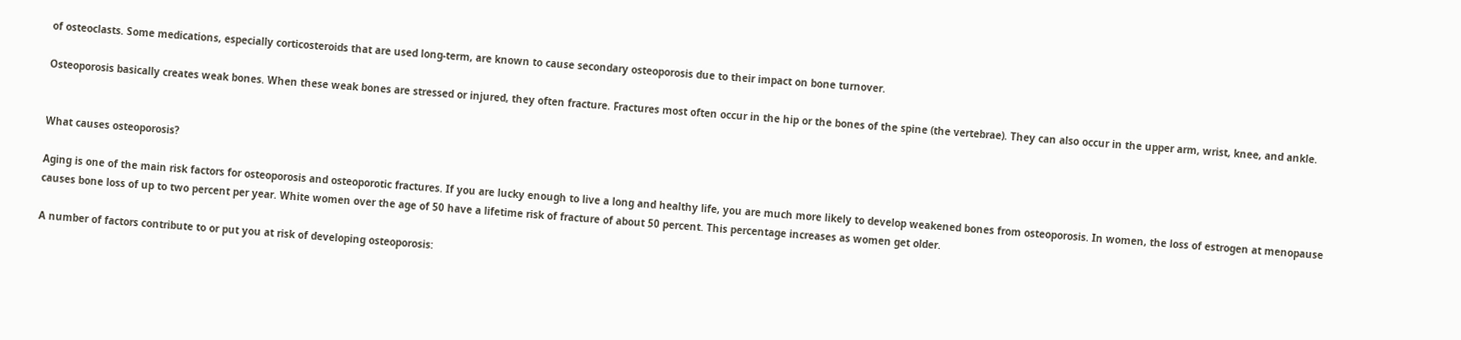of osteoclasts. Some medications, especially corticosteroids that are used long-term, are known to cause secondary osteoporosis due to their impact on bone turnover.

Osteoporosis basically creates weak bones. When these weak bones are stressed or injured, they often fracture. Fractures most often occur in the hip or the bones of the spine (the vertebrae). They can also occur in the upper arm, wrist, knee, and ankle.


What causes osteoporosis?

Aging is one of the main risk factors for osteoporosis and osteoporotic fractures. If you are lucky enough to live a long and healthy life, you are much more likely to develop weakened bones from osteoporosis. In women, the loss of estrogen at menopause causes bone loss of up to two percent per year. White women over the age of 50 have a lifetime risk of fracture of about 50 percent. This percentage increases as women get older.

A number of factors contribute to or put you at risk of developing osteoporosis: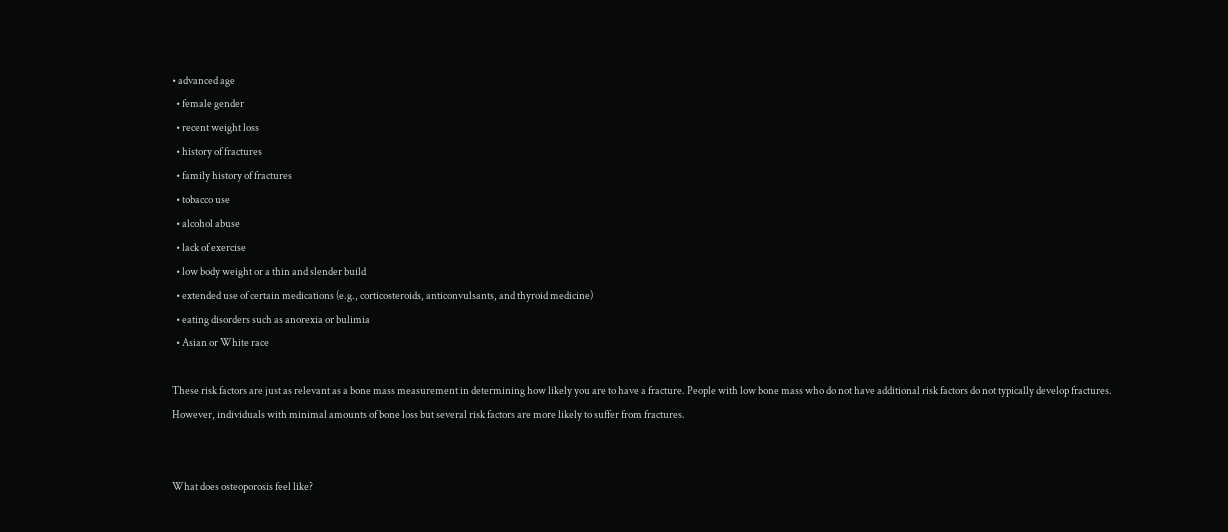• advanced age
  • female gender
  • recent weight loss
  • history of fractures
  • family history of fractures
  • tobacco use
  • alcohol abuse
  • lack of exercise
  • low body weight or a thin and slender build
  • extended use of certain medications (e.g., corticosteroids, anticonvulsants, and thyroid medicine)
  • eating disorders such as anorexia or bulimia
  • Asian or White race

These risk factors are just as relevant as a bone mass measurement in determining how likely you are to have a fracture. People with low bone mass who do not have additional risk factors do not typically develop fractures. However, individuals with minimal amounts of bone loss but several risk factors are more likely to suffer from fractures.


What does osteoporosis feel like?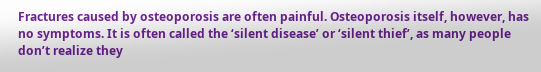Fractures caused by osteoporosis are often painful. Osteoporosis itself, however, has no symptoms. It is often called the ‘silent disease’ or ‘silent thief’, as many people don’t realize they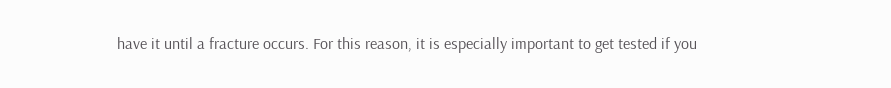have it until a fracture occurs. For this reason, it is especially important to get tested if you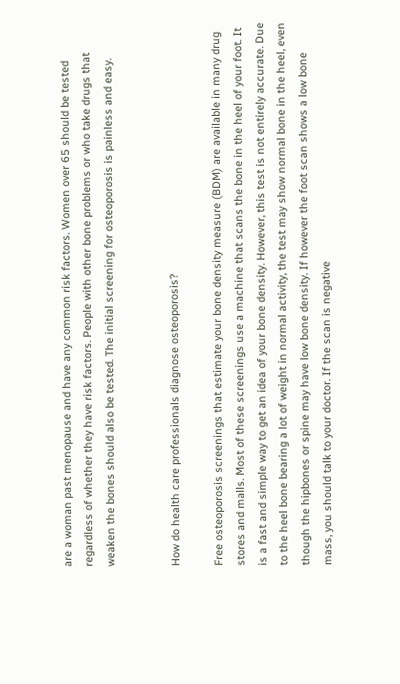are a woman past menopause and have any common risk factors. Women over 65 should be tested regardless of whether they have risk factors. People with other bone problems or who take drugs that weaken the bones should also be tested. The initial screening for osteoporosis is painless and easy.


How do health care professionals diagnose osteoporosis?

Free osteoporosis screenings that estimate your bone density measure (BDM) are available in many drug stores and malls. Most of these screenings use a machine that scans the bone in the heel of your foot. It is a fast and simple way to get an idea of your bone density. However, this test is not entirely accurate. Due to the heel bone bearing a lot of weight in normal activity, the test may show normal bone in the heel, even though the hipbones or spine may have low bone density. If however the foot scan shows a low bone mass, you should talk to your doctor. If the scan is negative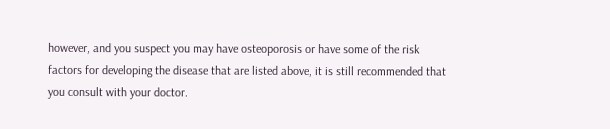however, and you suspect you may have osteoporosis or have some of the risk factors for developing the disease that are listed above, it is still recommended that you consult with your doctor.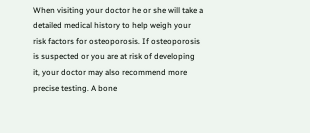When visiting your doctor he or she will take a detailed medical history to help weigh your risk factors for osteoporosis. If osteoporosis is suspected or you are at risk of developing it, your doctor may also recommend more precise testing. A bone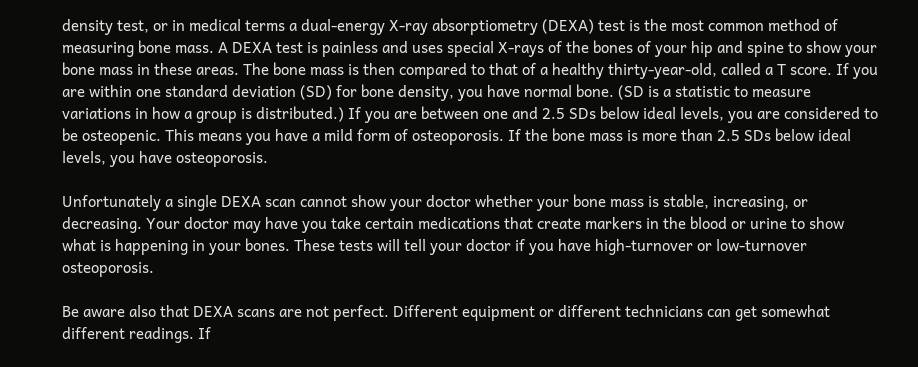density test, or in medical terms a dual-energy X-ray absorptiometry (DEXA) test is the most common method of measuring bone mass. A DEXA test is painless and uses special X-rays of the bones of your hip and spine to show your bone mass in these areas. The bone mass is then compared to that of a healthy thirty-year-old, called a T score. If you are within one standard deviation (SD) for bone density, you have normal bone. (SD is a statistic to measure variations in how a group is distributed.) If you are between one and 2.5 SDs below ideal levels, you are considered to be osteopenic. This means you have a mild form of osteoporosis. If the bone mass is more than 2.5 SDs below ideal levels, you have osteoporosis.

Unfortunately a single DEXA scan cannot show your doctor whether your bone mass is stable, increasing, or decreasing. Your doctor may have you take certain medications that create markers in the blood or urine to show what is happening in your bones. These tests will tell your doctor if you have high-turnover or low-turnover osteoporosis.

Be aware also that DEXA scans are not perfect. Different equipment or different technicians can get somewhat different readings. If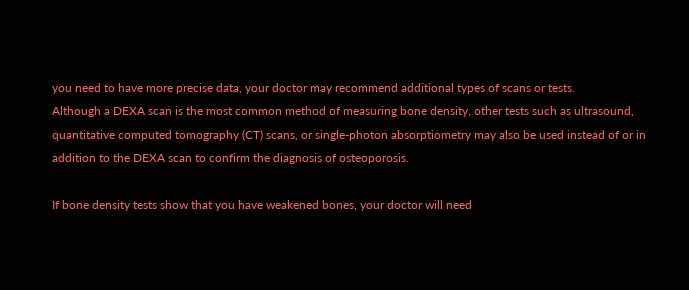you need to have more precise data, your doctor may recommend additional types of scans or tests.
Although a DEXA scan is the most common method of measuring bone density, other tests such as ultrasound, quantitative computed tomography (CT) scans, or single-photon absorptiometry may also be used instead of or in addition to the DEXA scan to confirm the diagnosis of osteoporosis.

If bone density tests show that you have weakened bones, your doctor will need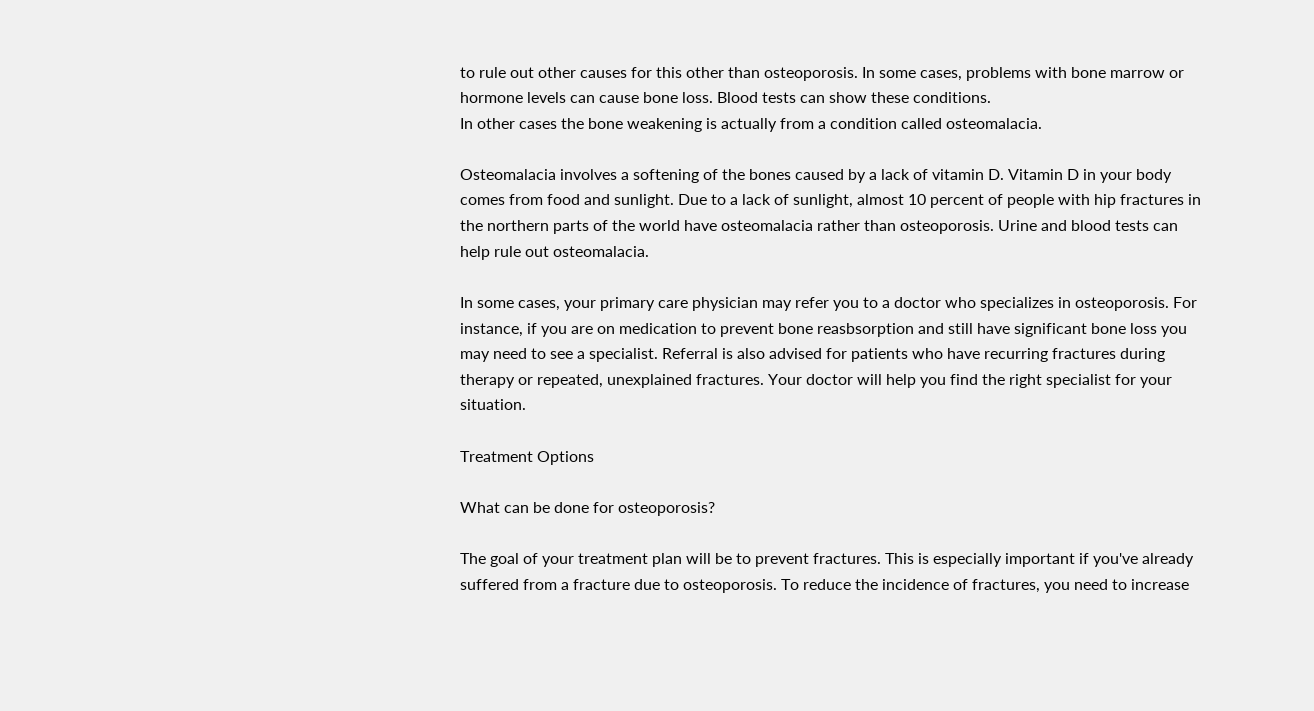to rule out other causes for this other than osteoporosis. In some cases, problems with bone marrow or hormone levels can cause bone loss. Blood tests can show these conditions.
In other cases the bone weakening is actually from a condition called osteomalacia.

Osteomalacia involves a softening of the bones caused by a lack of vitamin D. Vitamin D in your body comes from food and sunlight. Due to a lack of sunlight, almost 10 percent of people with hip fractures in the northern parts of the world have osteomalacia rather than osteoporosis. Urine and blood tests can help rule out osteomalacia.

In some cases, your primary care physician may refer you to a doctor who specializes in osteoporosis. For instance, if you are on medication to prevent bone reasbsorption and still have significant bone loss you may need to see a specialist. Referral is also advised for patients who have recurring fractures during therapy or repeated, unexplained fractures. Your doctor will help you find the right specialist for your situation.

Treatment Options

What can be done for osteoporosis?

The goal of your treatment plan will be to prevent fractures. This is especially important if you've already suffered from a fracture due to osteoporosis. To reduce the incidence of fractures, you need to increase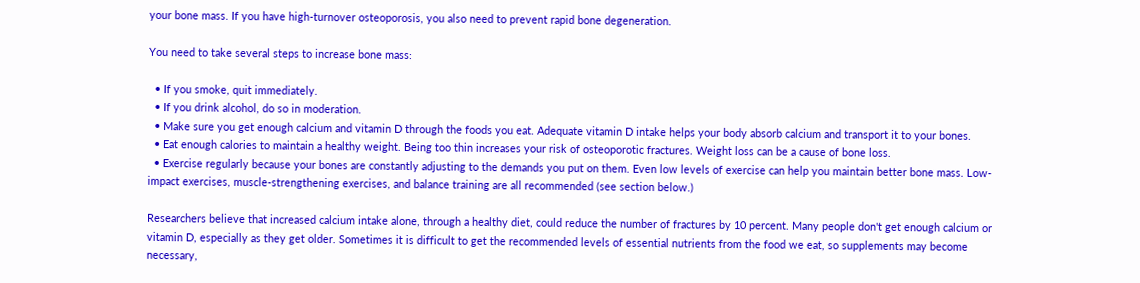your bone mass. If you have high-turnover osteoporosis, you also need to prevent rapid bone degeneration.

You need to take several steps to increase bone mass:

  • If you smoke, quit immediately.
  • If you drink alcohol, do so in moderation.
  • Make sure you get enough calcium and vitamin D through the foods you eat. Adequate vitamin D intake helps your body absorb calcium and transport it to your bones.
  • Eat enough calories to maintain a healthy weight. Being too thin increases your risk of osteoporotic fractures. Weight loss can be a cause of bone loss.
  • Exercise regularly because your bones are constantly adjusting to the demands you put on them. Even low levels of exercise can help you maintain better bone mass. Low-impact exercises, muscle-strengthening exercises, and balance training are all recommended (see section below.)

Researchers believe that increased calcium intake alone, through a healthy diet, could reduce the number of fractures by 10 percent. Many people don't get enough calcium or vitamin D, especially as they get older. Sometimes it is difficult to get the recommended levels of essential nutrients from the food we eat, so supplements may become necessary,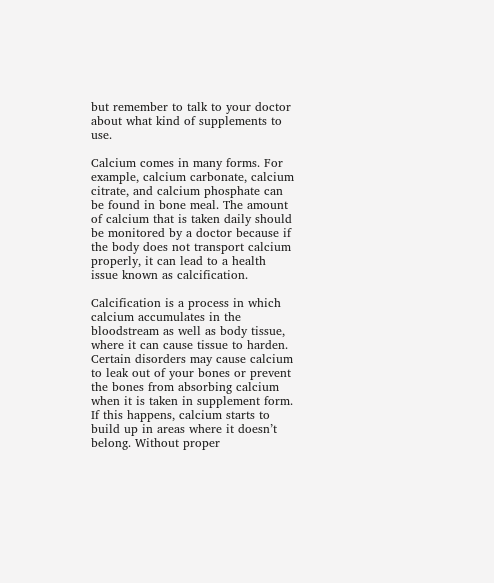but remember to talk to your doctor about what kind of supplements to use.

Calcium comes in many forms. For example, calcium carbonate, calcium citrate, and calcium phosphate can be found in bone meal. The amount of calcium that is taken daily should be monitored by a doctor because if the body does not transport calcium properly, it can lead to a health issue known as calcification.

Calcification is a process in which calcium accumulates in the bloodstream as well as body tissue, where it can cause tissue to harden. Certain disorders may cause calcium to leak out of your bones or prevent the bones from absorbing calcium when it is taken in supplement form. If this happens, calcium starts to build up in areas where it doesn’t belong. Without proper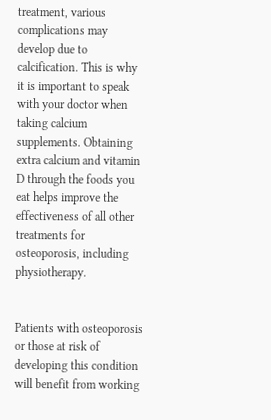treatment, various complications may develop due to calcification. This is why it is important to speak with your doctor when taking calcium supplements. Obtaining extra calcium and vitamin D through the foods you eat helps improve the effectiveness of all other treatments for osteoporosis, including physiotherapy.


Patients with osteoporosis or those at risk of developing this condition will benefit from working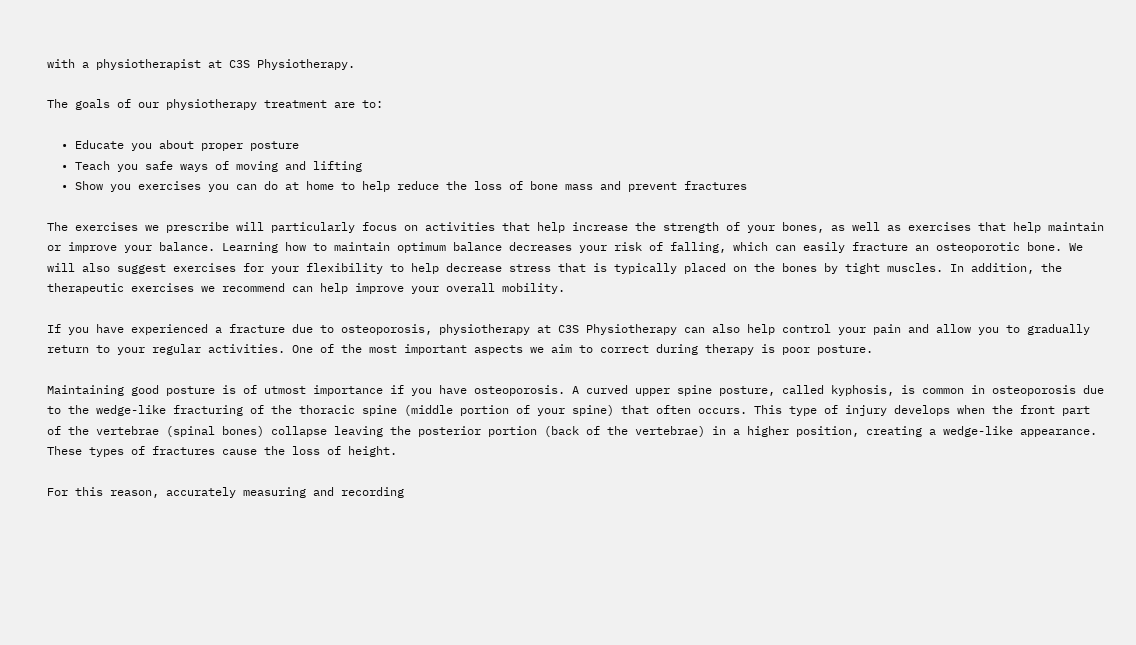with a physiotherapist at C3S Physiotherapy.

The goals of our physiotherapy treatment are to:

  • Educate you about proper posture
  • Teach you safe ways of moving and lifting
  • Show you exercises you can do at home to help reduce the loss of bone mass and prevent fractures

The exercises we prescribe will particularly focus on activities that help increase the strength of your bones, as well as exercises that help maintain or improve your balance. Learning how to maintain optimum balance decreases your risk of falling, which can easily fracture an osteoporotic bone. We will also suggest exercises for your flexibility to help decrease stress that is typically placed on the bones by tight muscles. In addition, the therapeutic exercises we recommend can help improve your overall mobility.

If you have experienced a fracture due to osteoporosis, physiotherapy at C3S Physiotherapy can also help control your pain and allow you to gradually return to your regular activities. One of the most important aspects we aim to correct during therapy is poor posture.

Maintaining good posture is of utmost importance if you have osteoporosis. A curved upper spine posture, called kyphosis, is common in osteoporosis due to the wedge-like fracturing of the thoracic spine (middle portion of your spine) that often occurs. This type of injury develops when the front part of the vertebrae (spinal bones) collapse leaving the posterior portion (back of the vertebrae) in a higher position, creating a wedge-like appearance.  These types of fractures cause the loss of height.

For this reason, accurately measuring and recording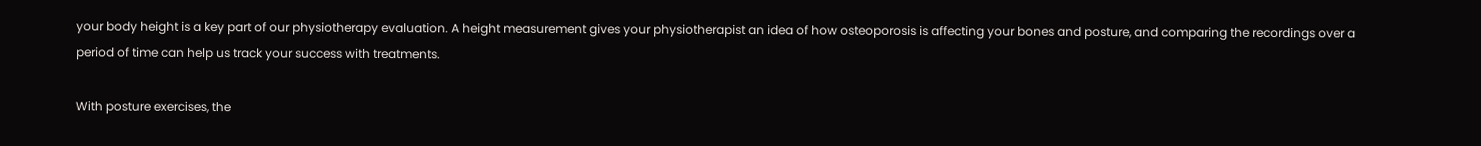your body height is a key part of our physiotherapy evaluation. A height measurement gives your physiotherapist an idea of how osteoporosis is affecting your bones and posture, and comparing the recordings over a period of time can help us track your success with treatments.

With posture exercises, the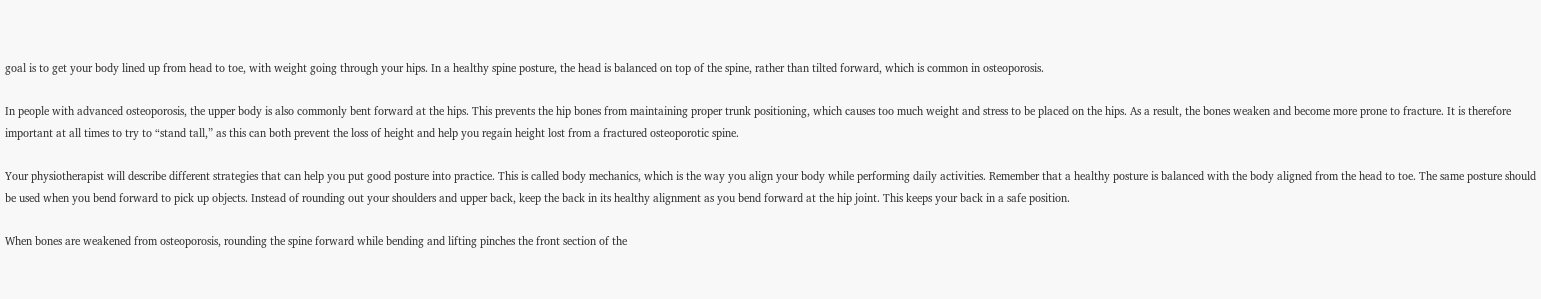goal is to get your body lined up from head to toe, with weight going through your hips. In a healthy spine posture, the head is balanced on top of the spine, rather than tilted forward, which is common in osteoporosis.

In people with advanced osteoporosis, the upper body is also commonly bent forward at the hips. This prevents the hip bones from maintaining proper trunk positioning, which causes too much weight and stress to be placed on the hips. As a result, the bones weaken and become more prone to fracture. It is therefore important at all times to try to “stand tall,” as this can both prevent the loss of height and help you regain height lost from a fractured osteoporotic spine.

Your physiotherapist will describe different strategies that can help you put good posture into practice. This is called body mechanics, which is the way you align your body while performing daily activities. Remember that a healthy posture is balanced with the body aligned from the head to toe. The same posture should be used when you bend forward to pick up objects. Instead of rounding out your shoulders and upper back, keep the back in its healthy alignment as you bend forward at the hip joint. This keeps your back in a safe position.

When bones are weakened from osteoporosis, rounding the spine forward while bending and lifting pinches the front section of the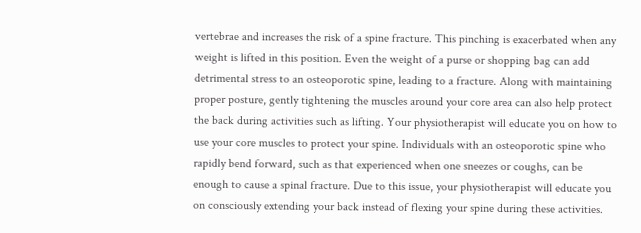vertebrae and increases the risk of a spine fracture. This pinching is exacerbated when any weight is lifted in this position. Even the weight of a purse or shopping bag can add detrimental stress to an osteoporotic spine, leading to a fracture. Along with maintaining proper posture, gently tightening the muscles around your core area can also help protect the back during activities such as lifting. Your physiotherapist will educate you on how to use your core muscles to protect your spine. Individuals with an osteoporotic spine who rapidly bend forward, such as that experienced when one sneezes or coughs, can be enough to cause a spinal fracture. Due to this issue, your physiotherapist will educate you on consciously extending your back instead of flexing your spine during these activities.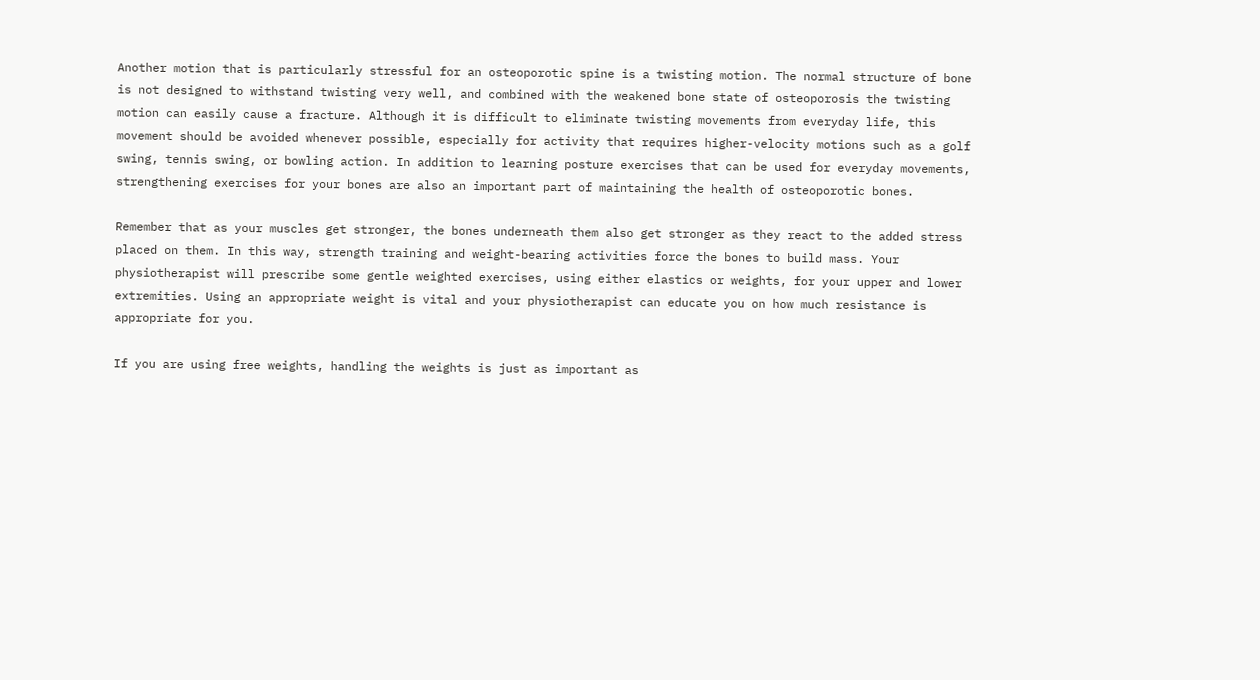Another motion that is particularly stressful for an osteoporotic spine is a twisting motion. The normal structure of bone is not designed to withstand twisting very well, and combined with the weakened bone state of osteoporosis the twisting motion can easily cause a fracture. Although it is difficult to eliminate twisting movements from everyday life, this movement should be avoided whenever possible, especially for activity that requires higher-velocity motions such as a golf swing, tennis swing, or bowling action. In addition to learning posture exercises that can be used for everyday movements, strengthening exercises for your bones are also an important part of maintaining the health of osteoporotic bones.

Remember that as your muscles get stronger, the bones underneath them also get stronger as they react to the added stress placed on them. In this way, strength training and weight-bearing activities force the bones to build mass. Your physiotherapist will prescribe some gentle weighted exercises, using either elastics or weights, for your upper and lower extremities. Using an appropriate weight is vital and your physiotherapist can educate you on how much resistance is appropriate for you.

If you are using free weights, handling the weights is just as important as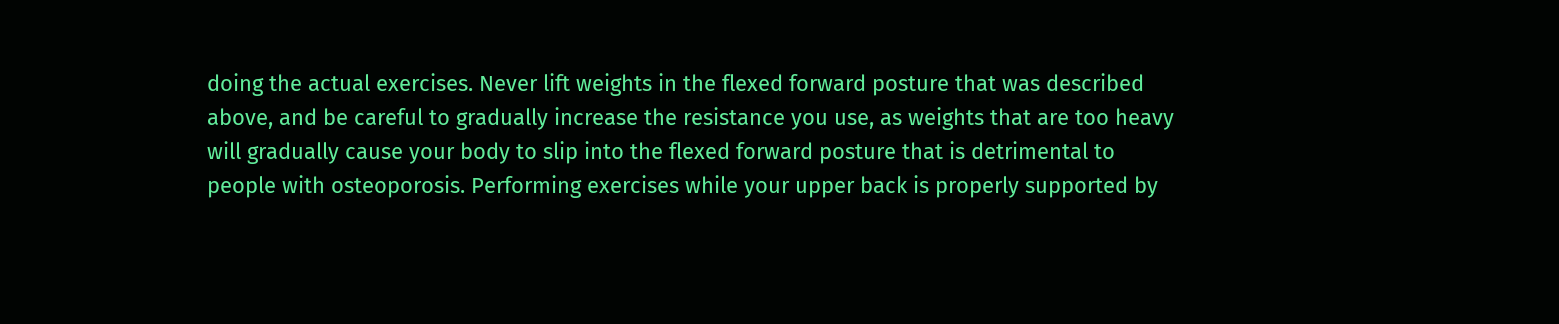doing the actual exercises. Never lift weights in the flexed forward posture that was described above, and be careful to gradually increase the resistance you use, as weights that are too heavy will gradually cause your body to slip into the flexed forward posture that is detrimental to people with osteoporosis. Performing exercises while your upper back is properly supported by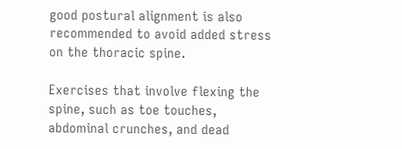good postural alignment is also recommended to avoid added stress on the thoracic spine.

Exercises that involve flexing the spine, such as toe touches, abdominal crunches, and dead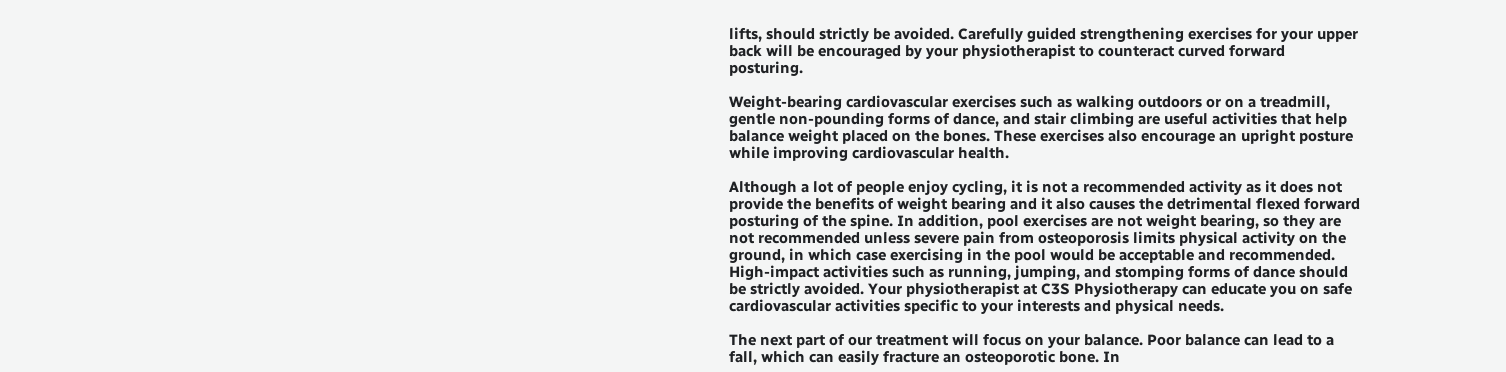lifts, should strictly be avoided. Carefully guided strengthening exercises for your upper back will be encouraged by your physiotherapist to counteract curved forward posturing.

Weight-bearing cardiovascular exercises such as walking outdoors or on a treadmill, gentle non-pounding forms of dance, and stair climbing are useful activities that help balance weight placed on the bones. These exercises also encourage an upright posture while improving cardiovascular health.

Although a lot of people enjoy cycling, it is not a recommended activity as it does not provide the benefits of weight bearing and it also causes the detrimental flexed forward posturing of the spine. In addition, pool exercises are not weight bearing, so they are not recommended unless severe pain from osteoporosis limits physical activity on the ground, in which case exercising in the pool would be acceptable and recommended. High-impact activities such as running, jumping, and stomping forms of dance should be strictly avoided. Your physiotherapist at C3S Physiotherapy can educate you on safe cardiovascular activities specific to your interests and physical needs.

The next part of our treatment will focus on your balance. Poor balance can lead to a fall, which can easily fracture an osteoporotic bone. In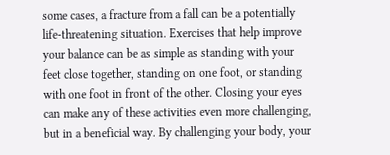some cases, a fracture from a fall can be a potentially life-threatening situation. Exercises that help improve your balance can be as simple as standing with your feet close together, standing on one foot, or standing with one foot in front of the other. Closing your eyes can make any of these activities even more challenging, but in a beneficial way. By challenging your body, your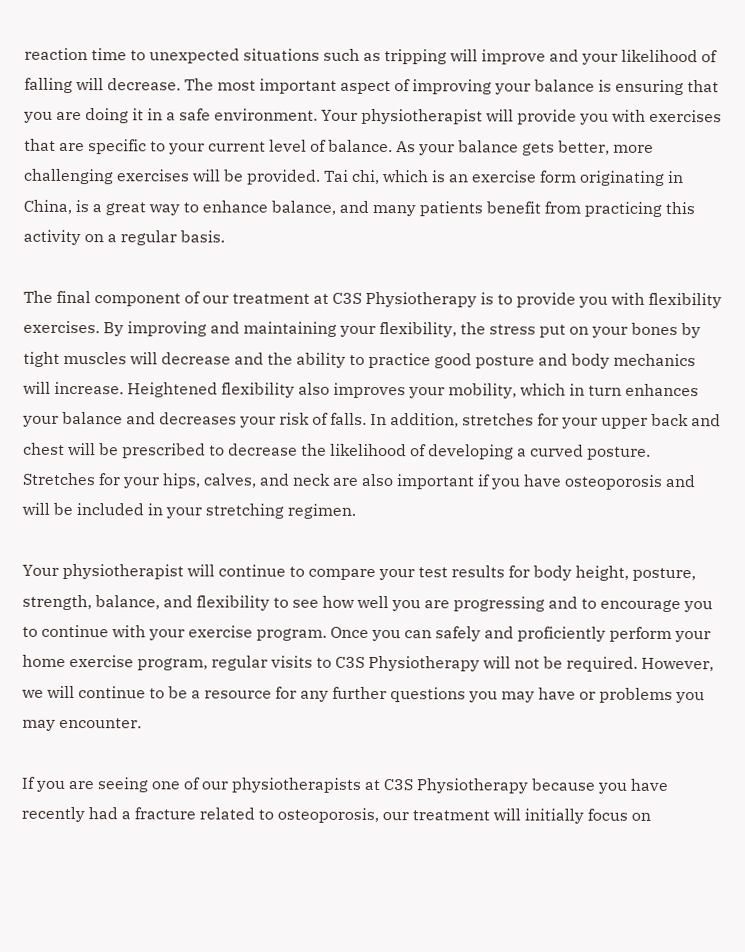reaction time to unexpected situations such as tripping will improve and your likelihood of falling will decrease. The most important aspect of improving your balance is ensuring that you are doing it in a safe environment. Your physiotherapist will provide you with exercises that are specific to your current level of balance. As your balance gets better, more challenging exercises will be provided. Tai chi, which is an exercise form originating in China, is a great way to enhance balance, and many patients benefit from practicing this activity on a regular basis.

The final component of our treatment at C3S Physiotherapy is to provide you with flexibility exercises. By improving and maintaining your flexibility, the stress put on your bones by tight muscles will decrease and the ability to practice good posture and body mechanics will increase. Heightened flexibility also improves your mobility, which in turn enhances your balance and decreases your risk of falls. In addition, stretches for your upper back and chest will be prescribed to decrease the likelihood of developing a curved posture. Stretches for your hips, calves, and neck are also important if you have osteoporosis and will be included in your stretching regimen.

Your physiotherapist will continue to compare your test results for body height, posture, strength, balance, and flexibility to see how well you are progressing and to encourage you to continue with your exercise program. Once you can safely and proficiently perform your home exercise program, regular visits to C3S Physiotherapy will not be required. However, we will continue to be a resource for any further questions you may have or problems you may encounter.

If you are seeing one of our physiotherapists at C3S Physiotherapy because you have recently had a fracture related to osteoporosis, our treatment will initially focus on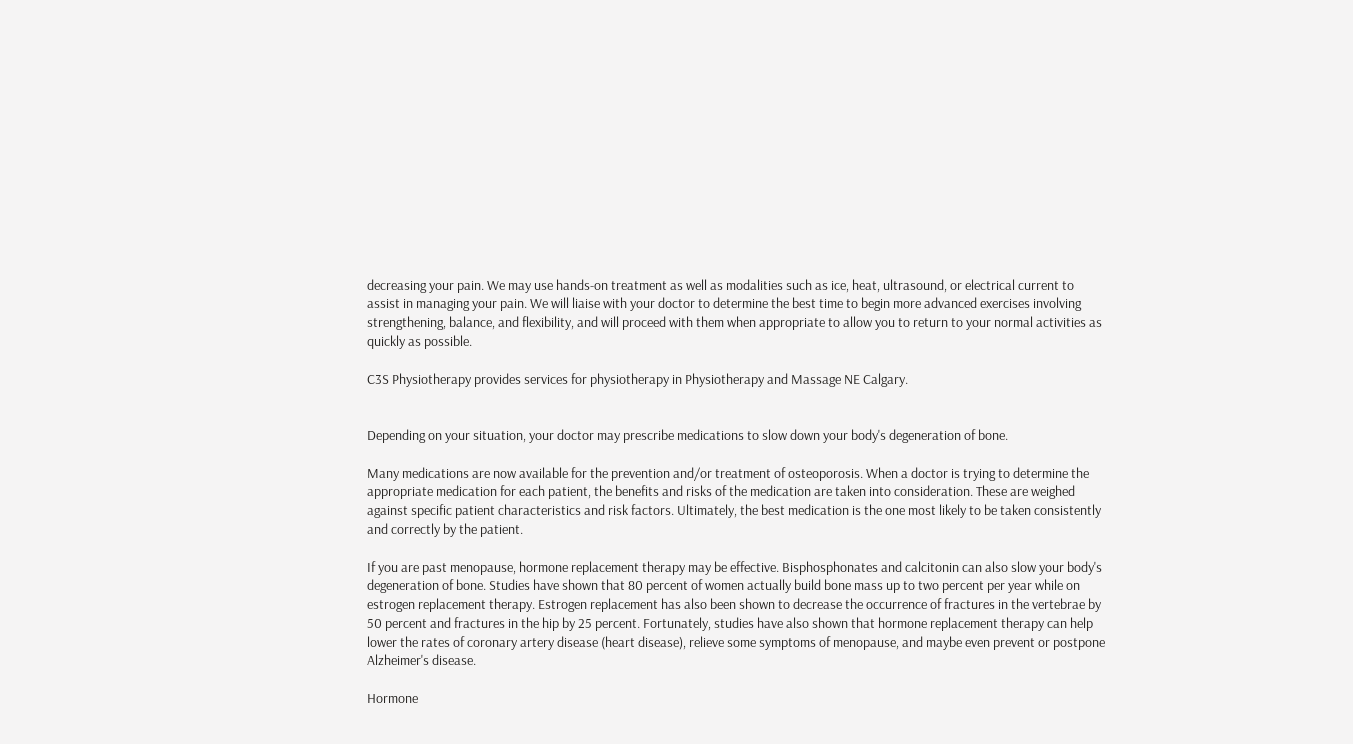decreasing your pain. We may use hands-on treatment as well as modalities such as ice, heat, ultrasound, or electrical current to assist in managing your pain. We will liaise with your doctor to determine the best time to begin more advanced exercises involving strengthening, balance, and flexibility, and will proceed with them when appropriate to allow you to return to your normal activities as quickly as possible.

C3S Physiotherapy provides services for physiotherapy in Physiotherapy and Massage NE Calgary.


Depending on your situation, your doctor may prescribe medications to slow down your body's degeneration of bone.

Many medications are now available for the prevention and/or treatment of osteoporosis. When a doctor is trying to determine the appropriate medication for each patient, the benefits and risks of the medication are taken into consideration. These are weighed against specific patient characteristics and risk factors. Ultimately, the best medication is the one most likely to be taken consistently and correctly by the patient.

If you are past menopause, hormone replacement therapy may be effective. Bisphosphonates and calcitonin can also slow your body's degeneration of bone. Studies have shown that 80 percent of women actually build bone mass up to two percent per year while on estrogen replacement therapy. Estrogen replacement has also been shown to decrease the occurrence of fractures in the vertebrae by 50 percent and fractures in the hip by 25 percent. Fortunately, studies have also shown that hormone replacement therapy can help lower the rates of coronary artery disease (heart disease), relieve some symptoms of menopause, and maybe even prevent or postpone Alzheimer's disease.

Hormone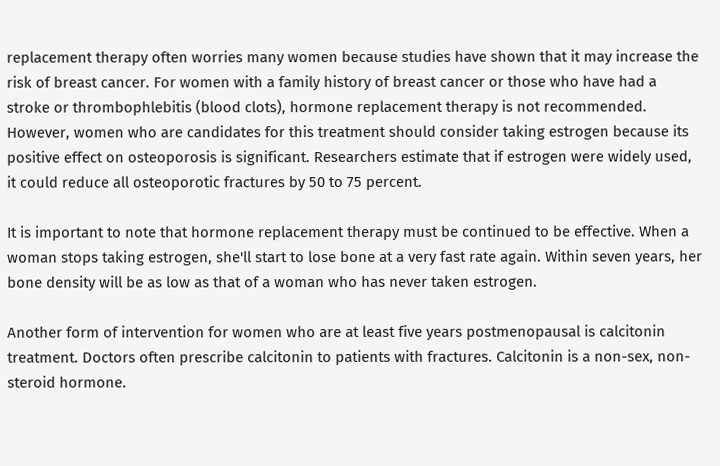replacement therapy often worries many women because studies have shown that it may increase the risk of breast cancer. For women with a family history of breast cancer or those who have had a stroke or thrombophlebitis (blood clots), hormone replacement therapy is not recommended. However, women who are candidates for this treatment should consider taking estrogen because its positive effect on osteoporosis is significant. Researchers estimate that if estrogen were widely used, it could reduce all osteoporotic fractures by 50 to 75 percent.

It is important to note that hormone replacement therapy must be continued to be effective. When a woman stops taking estrogen, she'll start to lose bone at a very fast rate again. Within seven years, her bone density will be as low as that of a woman who has never taken estrogen.

Another form of intervention for women who are at least five years postmenopausal is calcitonin treatment. Doctors often prescribe calcitonin to patients with fractures. Calcitonin is a non-sex, non-steroid hormone.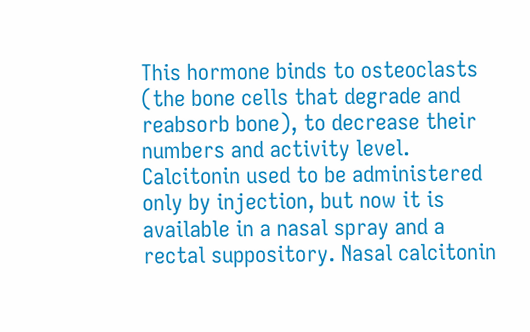This hormone binds to osteoclasts (the bone cells that degrade and reabsorb bone), to decrease their numbers and activity level. Calcitonin used to be administered only by injection, but now it is available in a nasal spray and a rectal suppository. Nasal calcitonin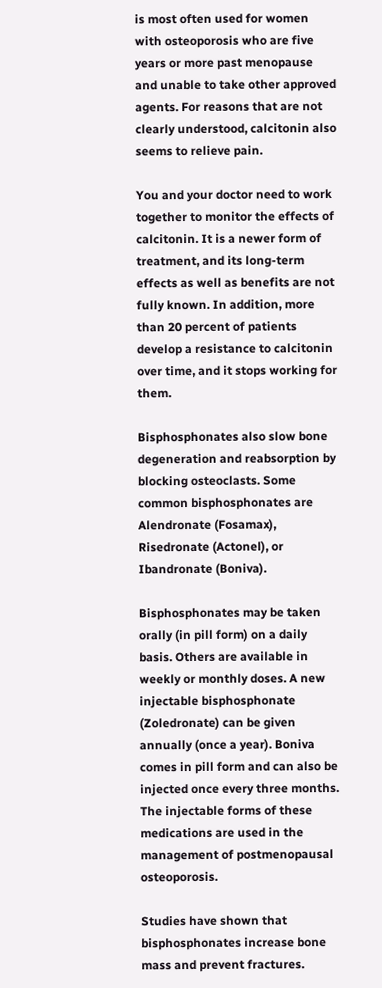is most often used for women with osteoporosis who are five years or more past menopause and unable to take other approved agents. For reasons that are not clearly understood, calcitonin also seems to relieve pain.

You and your doctor need to work together to monitor the effects of calcitonin. It is a newer form of treatment, and its long-term effects as well as benefits are not fully known. In addition, more than 20 percent of patients develop a resistance to calcitonin over time, and it stops working for them.

Bisphosphonates also slow bone degeneration and reabsorption by blocking osteoclasts. Some common bisphosphonates are Alendronate (Fosamax), Risedronate (Actonel), or Ibandronate (Boniva).

Bisphosphonates may be taken orally (in pill form) on a daily basis. Others are available in weekly or monthly doses. A new injectable bisphosphonate (Zoledronate) can be given annually (once a year). Boniva comes in pill form and can also be injected once every three months. The injectable forms of these medications are used in the management of postmenopausal osteoporosis.

Studies have shown that bisphosphonates increase bone mass and prevent fractures.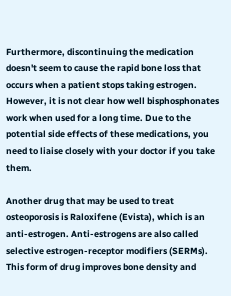Furthermore, discontinuing the medication doesn't seem to cause the rapid bone loss that occurs when a patient stops taking estrogen. However, it is not clear how well bisphosphonates work when used for a long time. Due to the potential side effects of these medications, you need to liaise closely with your doctor if you take them.

Another drug that may be used to treat osteoporosis is Raloxifene (Evista), which is an anti-estrogen. Anti-estrogens are also called selective estrogen-receptor modifiers (SERMs). This form of drug improves bone density and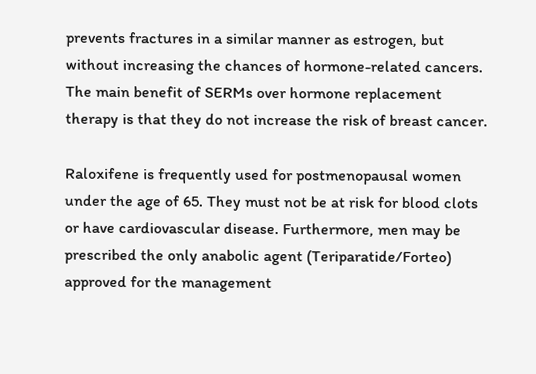prevents fractures in a similar manner as estrogen, but without increasing the chances of hormone-related cancers. The main benefit of SERMs over hormone replacement therapy is that they do not increase the risk of breast cancer.

Raloxifene is frequently used for postmenopausal women under the age of 65. They must not be at risk for blood clots or have cardiovascular disease. Furthermore, men may be prescribed the only anabolic agent (Teriparatide/Forteo) approved for the management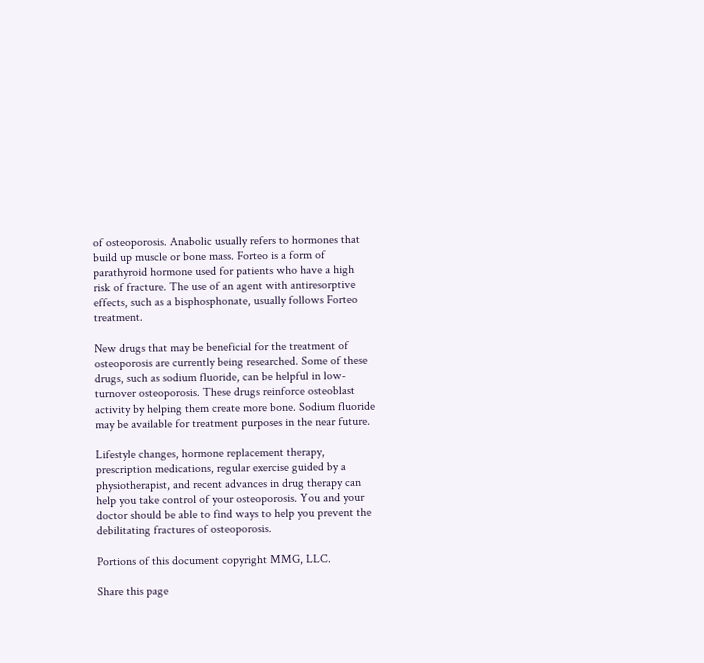of osteoporosis. Anabolic usually refers to hormones that build up muscle or bone mass. Forteo is a form of parathyroid hormone used for patients who have a high risk of fracture. The use of an agent with antiresorptive effects, such as a bisphosphonate, usually follows Forteo treatment.

New drugs that may be beneficial for the treatment of osteoporosis are currently being researched. Some of these drugs, such as sodium fluoride, can be helpful in low-turnover osteoporosis. These drugs reinforce osteoblast activity by helping them create more bone. Sodium fluoride may be available for treatment purposes in the near future.

Lifestyle changes, hormone replacement therapy, prescription medications, regular exercise guided by a physiotherapist, and recent advances in drug therapy can help you take control of your osteoporosis. You and your doctor should be able to find ways to help you prevent the debilitating fractures of osteoporosis.

Portions of this document copyright MMG, LLC.

Share this page